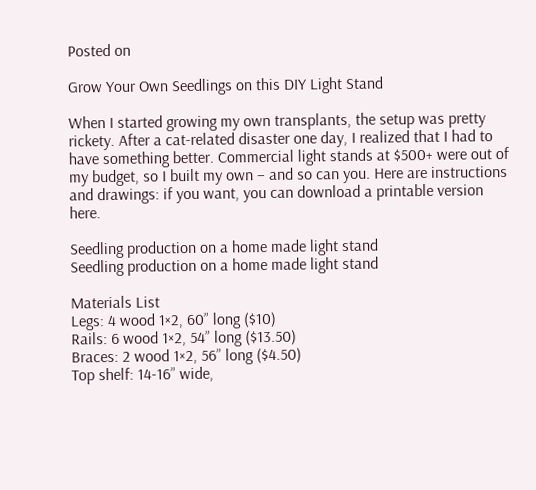Posted on

Grow Your Own Seedlings on this DIY Light Stand

When I started growing my own transplants, the setup was pretty rickety. After a cat-related disaster one day, I realized that I had to have something better. Commercial light stands at $500+ were out of my budget, so I built my own – and so can you. Here are instructions and drawings: if you want, you can download a printable version here.

Seedling production on a home made light stand
Seedling production on a home made light stand

Materials List
Legs: 4 wood 1×2, 60” long ($10)
Rails: 6 wood 1×2, 54” long ($13.50)
Braces: 2 wood 1×2, 56” long ($4.50)
Top shelf: 14-16” wide,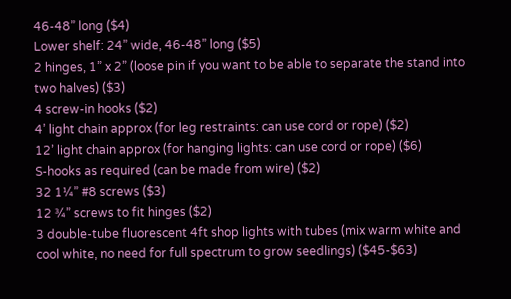46-48” long ($4)
Lower shelf: 24” wide, 46-48” long ($5)
2 hinges, 1” x 2” (loose pin if you want to be able to separate the stand into
two halves) ($3)
4 screw-in hooks ($2)
4’ light chain approx (for leg restraints: can use cord or rope) ($2)
12’ light chain approx (for hanging lights: can use cord or rope) ($6)
S-hooks as required (can be made from wire) ($2)
32 1¼” #8 screws ($3)
12 ¾” screws to fit hinges ($2)
3 double-tube fluorescent 4ft shop lights with tubes (mix warm white and
cool white, no need for full spectrum to grow seedlings) ($45-$63)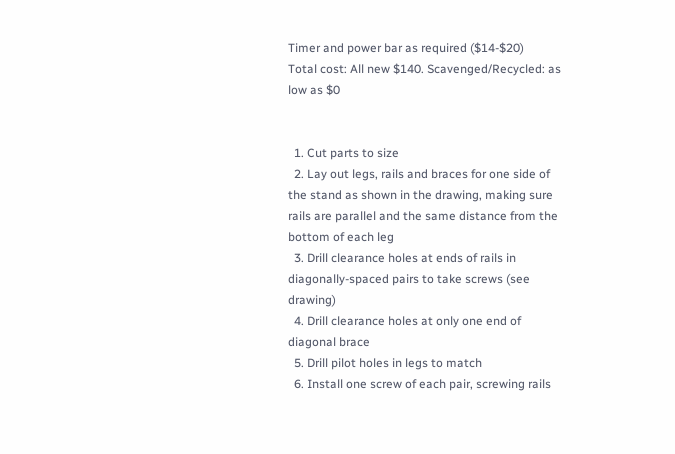Timer and power bar as required ($14-$20)
Total cost: All new $140. Scavenged/Recycled: as low as $0


  1. Cut parts to size
  2. Lay out legs, rails and braces for one side of the stand as shown in the drawing, making sure rails are parallel and the same distance from the bottom of each leg
  3. Drill clearance holes at ends of rails in diagonally-spaced pairs to take screws (see drawing)
  4. Drill clearance holes at only one end of diagonal brace
  5. Drill pilot holes in legs to match
  6. Install one screw of each pair, screwing rails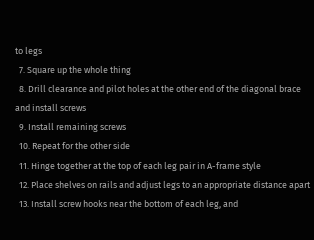to legs
  7. Square up the whole thing
  8. Drill clearance and pilot holes at the other end of the diagonal brace and install screws
  9. Install remaining screws
  10. Repeat for the other side
  11. Hinge together at the top of each leg pair in A-frame style
  12. Place shelves on rails and adjust legs to an appropriate distance apart
  13. Install screw hooks near the bottom of each leg, and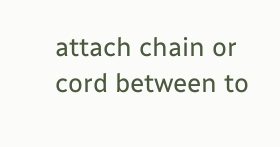attach chain or cord between to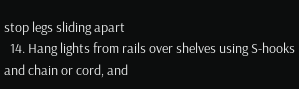stop legs sliding apart
  14. Hang lights from rails over shelves using S-hooks and chain or cord, and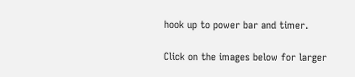hook up to power bar and timer.

Click on the images below for larger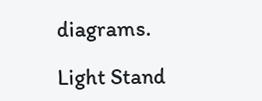diagrams.

Light Stand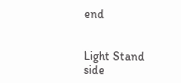end


Light Stand side